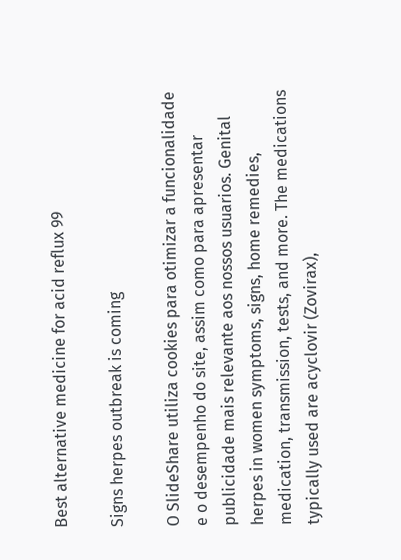Best alternative medicine for acid reflux 99

Signs herpes outbreak is coming

O SlideShare utiliza cookies para otimizar a funcionalidade e o desempenho do site, assim como para apresentar publicidade mais relevante aos nossos usuarios. Genital herpes in women symptoms, signs, home remedies, medication, transmission, tests, and more. The medications typically used are acyclovir (Zovirax),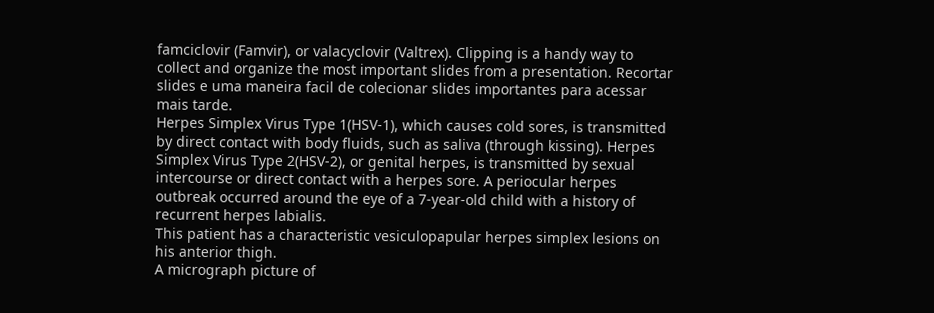famciclovir (Famvir), or valacyclovir (Valtrex). Clipping is a handy way to collect and organize the most important slides from a presentation. Recortar slides e uma maneira facil de colecionar slides importantes para acessar mais tarde.
Herpes Simplex Virus Type 1(HSV-1), which causes cold sores, is transmitted by direct contact with body fluids, such as saliva (through kissing). Herpes Simplex Virus Type 2(HSV-2), or genital herpes, is transmitted by sexual intercourse or direct contact with a herpes sore. A periocular herpes outbreak occurred around the eye of a 7-year-old child with a history of recurrent herpes labialis.
This patient has a characteristic vesiculopapular herpes simplex lesions on his anterior thigh.
A micrograph picture of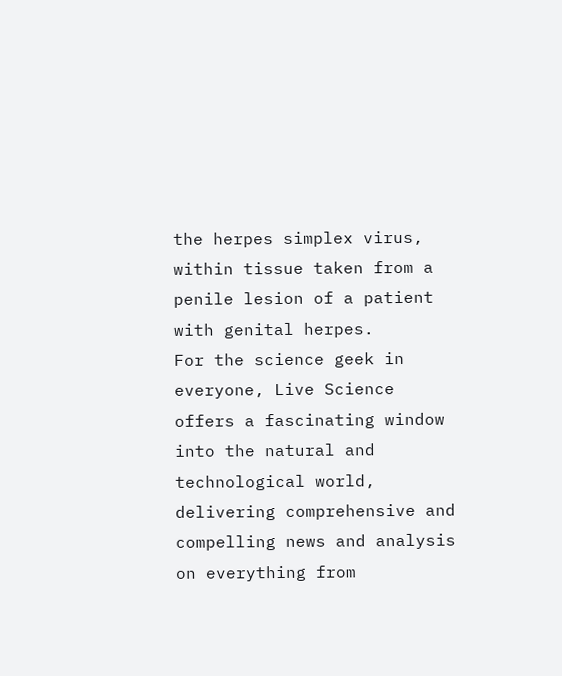the herpes simplex virus, within tissue taken from a penile lesion of a patient with genital herpes.
For the science geek in everyone, Live Science offers a fascinating window into the natural and technological world, delivering comprehensive and compelling news and analysis on everything from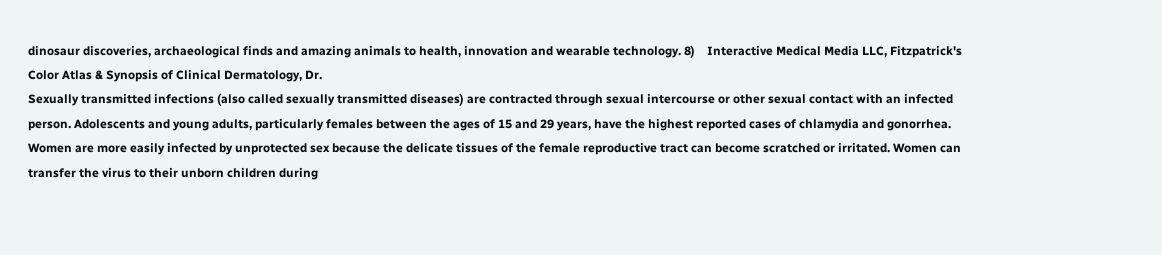dinosaur discoveries, archaeological finds and amazing animals to health, innovation and wearable technology. 8)    Interactive Medical Media LLC, Fitzpatrick's Color Atlas & Synopsis of Clinical Dermatology, Dr.
Sexually transmitted infections (also called sexually transmitted diseases) are contracted through sexual intercourse or other sexual contact with an infected person. Adolescents and young adults, particularly females between the ages of 15 and 29 years, have the highest reported cases of chlamydia and gonorrhea.
Women are more easily infected by unprotected sex because the delicate tissues of the female reproductive tract can become scratched or irritated. Women can transfer the virus to their unborn children during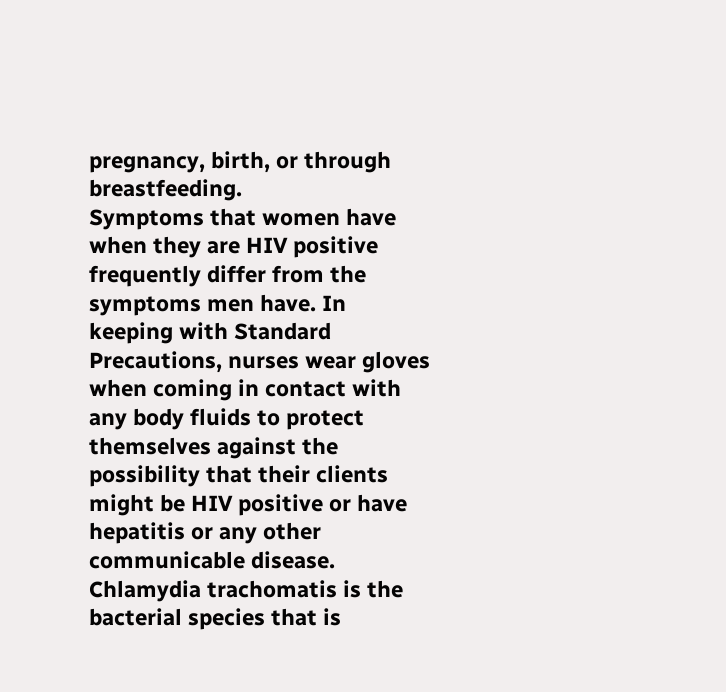pregnancy, birth, or through breastfeeding.
Symptoms that women have when they are HIV positive frequently differ from the symptoms men have. In keeping with Standard Precautions, nurses wear gloves when coming in contact with any body fluids to protect themselves against the possibility that their clients might be HIV positive or have hepatitis or any other communicable disease.
Chlamydia trachomatis is the bacterial species that is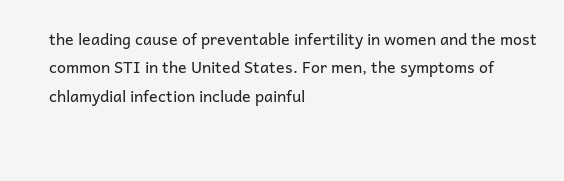the leading cause of preventable infertility in women and the most common STI in the United States. For men, the symptoms of chlamydial infection include painful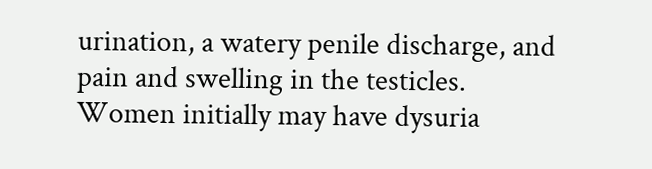urination, a watery penile discharge, and pain and swelling in the testicles.
Women initially may have dysuria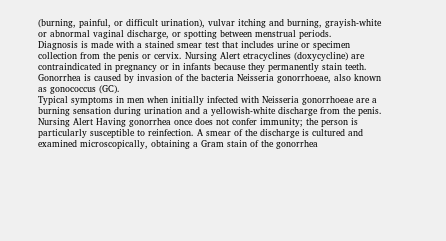(burning, painful, or difficult urination), vulvar itching and burning, grayish-white or abnormal vaginal discharge, or spotting between menstrual periods.
Diagnosis is made with a stained smear test that includes urine or specimen collection from the penis or cervix. Nursing Alert etracyclines (doxycycline) are contraindicated in pregnancy or in infants because they permanently stain teeth. Gonorrhea is caused by invasion of the bacteria Neisseria gonorrhoeae, also known as gonococcus (GC).
Typical symptoms in men when initially infected with Neisseria gonorrhoeae are a burning sensation during urination and a yellowish-white discharge from the penis. Nursing Alert Having gonorrhea once does not confer immunity; the person is particularly susceptible to reinfection. A smear of the discharge is cultured and examined microscopically, obtaining a Gram stain of the gonorrhea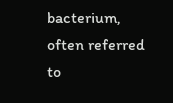bacterium, often referred to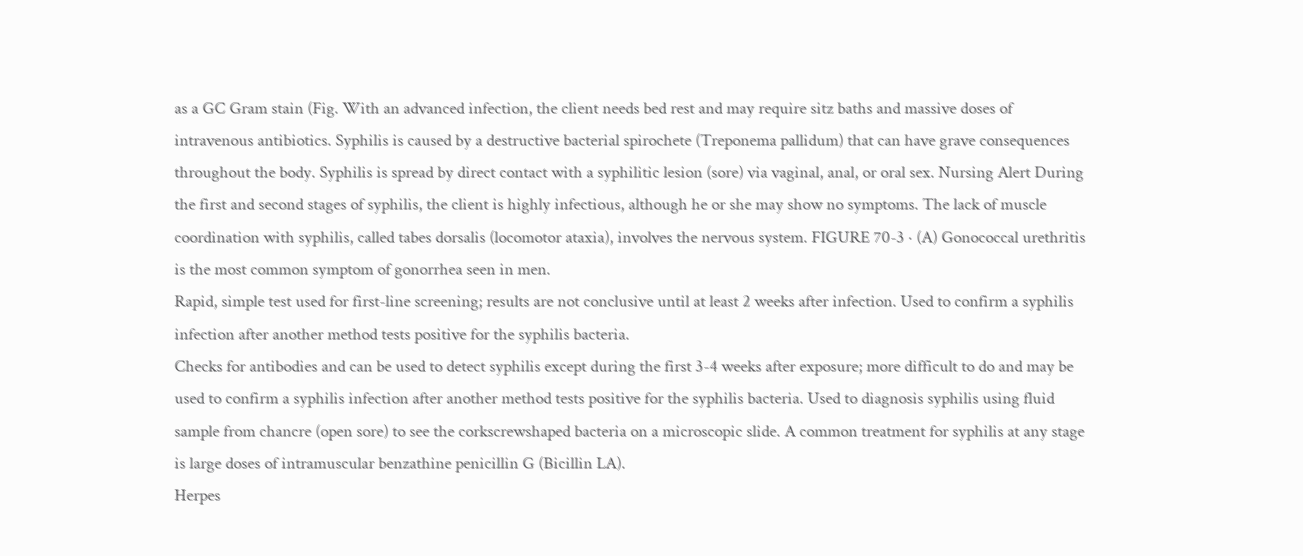as a GC Gram stain (Fig. With an advanced infection, the client needs bed rest and may require sitz baths and massive doses of intravenous antibiotics. Syphilis is caused by a destructive bacterial spirochete (Treponema pallidum) that can have grave consequences throughout the body. Syphilis is spread by direct contact with a syphilitic lesion (sore) via vaginal, anal, or oral sex. Nursing Alert During the first and second stages of syphilis, the client is highly infectious, although he or she may show no symptoms. The lack of muscle coordination with syphilis, called tabes dorsalis (locomotor ataxia), involves the nervous system. FIGURE 70-3 · (A) Gonococcal urethritis is the most common symptom of gonorrhea seen in men.
Rapid, simple test used for first-line screening; results are not conclusive until at least 2 weeks after infection. Used to confirm a syphilis infection after another method tests positive for the syphilis bacteria.
Checks for antibodies and can be used to detect syphilis except during the first 3-4 weeks after exposure; more difficult to do and may be used to confirm a syphilis infection after another method tests positive for the syphilis bacteria. Used to diagnosis syphilis using fluid sample from chancre (open sore) to see the corkscrewshaped bacteria on a microscopic slide. A common treatment for syphilis at any stage is large doses of intramuscular benzathine penicillin G (Bicillin LA).
Herpes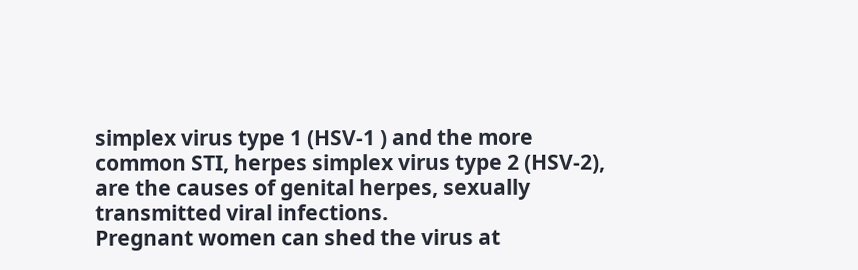simplex virus type 1 (HSV-1 ) and the more common STI, herpes simplex virus type 2 (HSV-2), are the causes of genital herpes, sexually transmitted viral infections.
Pregnant women can shed the virus at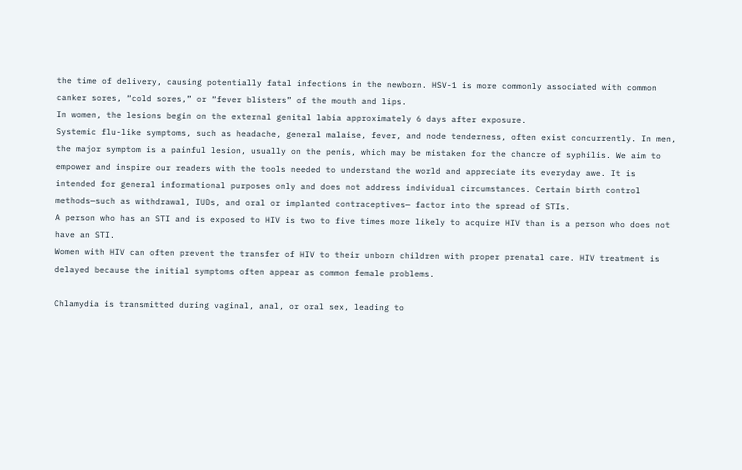the time of delivery, causing potentially fatal infections in the newborn. HSV-1 is more commonly associated with common canker sores, “cold sores,” or “fever blisters” of the mouth and lips.
In women, the lesions begin on the external genital labia approximately 6 days after exposure.
Systemic flu-like symptoms, such as headache, general malaise, fever, and node tenderness, often exist concurrently. In men, the major symptom is a painful lesion, usually on the penis, which may be mistaken for the chancre of syphilis. We aim to empower and inspire our readers with the tools needed to understand the world and appreciate its everyday awe. It is intended for general informational purposes only and does not address individual circumstances. Certain birth control methods—such as withdrawal, IUDs, and oral or implanted contraceptives— factor into the spread of STIs.
A person who has an STI and is exposed to HIV is two to five times more likely to acquire HIV than is a person who does not have an STI.
Women with HIV can often prevent the transfer of HIV to their unborn children with proper prenatal care. HIV treatment is delayed because the initial symptoms often appear as common female problems.

Chlamydia is transmitted during vaginal, anal, or oral sex, leading to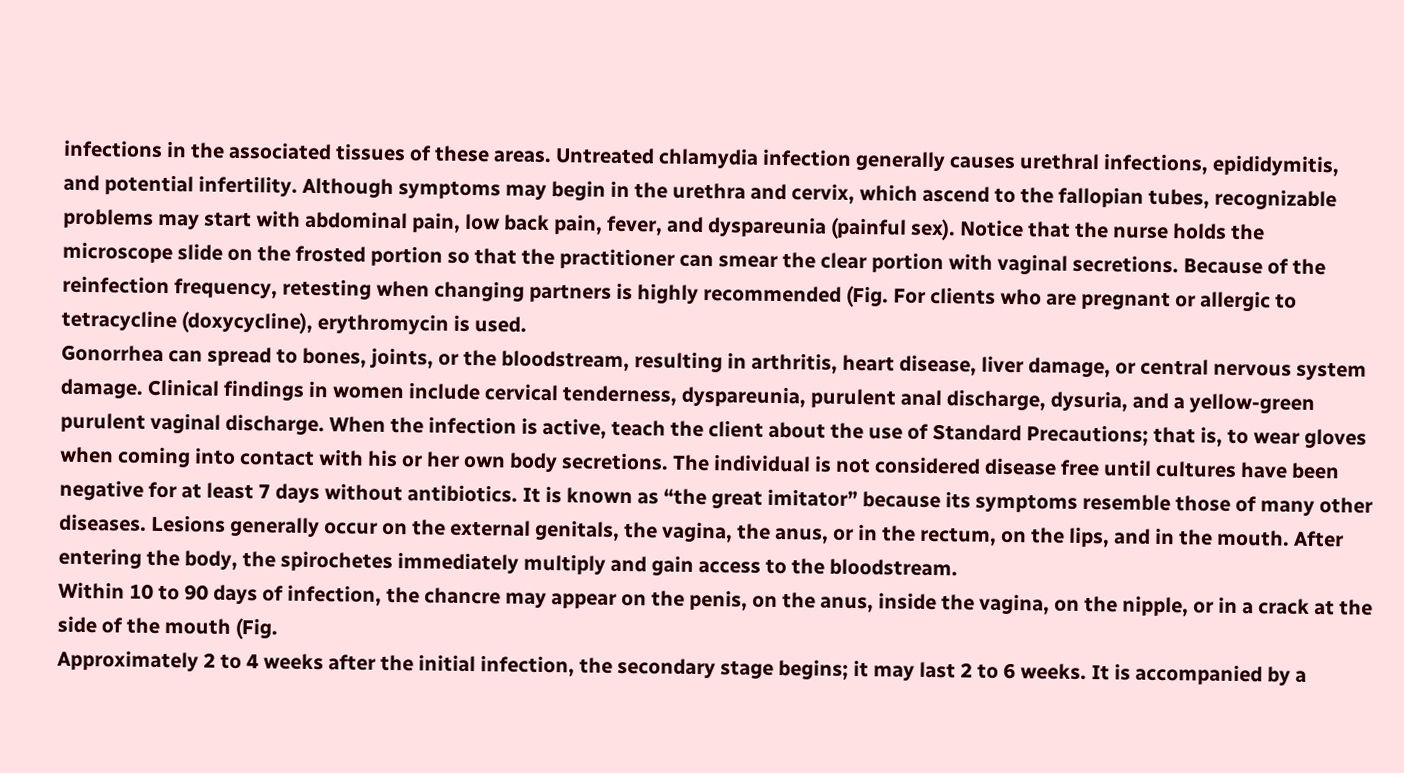infections in the associated tissues of these areas. Untreated chlamydia infection generally causes urethral infections, epididymitis, and potential infertility. Although symptoms may begin in the urethra and cervix, which ascend to the fallopian tubes, recognizable problems may start with abdominal pain, low back pain, fever, and dyspareunia (painful sex). Notice that the nurse holds the microscope slide on the frosted portion so that the practitioner can smear the clear portion with vaginal secretions. Because of the reinfection frequency, retesting when changing partners is highly recommended (Fig. For clients who are pregnant or allergic to tetracycline (doxycycline), erythromycin is used.
Gonorrhea can spread to bones, joints, or the bloodstream, resulting in arthritis, heart disease, liver damage, or central nervous system damage. Clinical findings in women include cervical tenderness, dyspareunia, purulent anal discharge, dysuria, and a yellow-green purulent vaginal discharge. When the infection is active, teach the client about the use of Standard Precautions; that is, to wear gloves when coming into contact with his or her own body secretions. The individual is not considered disease free until cultures have been negative for at least 7 days without antibiotics. It is known as “the great imitator” because its symptoms resemble those of many other diseases. Lesions generally occur on the external genitals, the vagina, the anus, or in the rectum, on the lips, and in the mouth. After entering the body, the spirochetes immediately multiply and gain access to the bloodstream.
Within 10 to 90 days of infection, the chancre may appear on the penis, on the anus, inside the vagina, on the nipple, or in a crack at the side of the mouth (Fig.
Approximately 2 to 4 weeks after the initial infection, the secondary stage begins; it may last 2 to 6 weeks. It is accompanied by a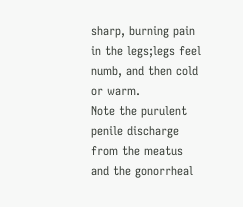sharp, burning pain in the legs;legs feel numb, and then cold or warm.
Note the purulent penile discharge from the meatus and the gonorrheal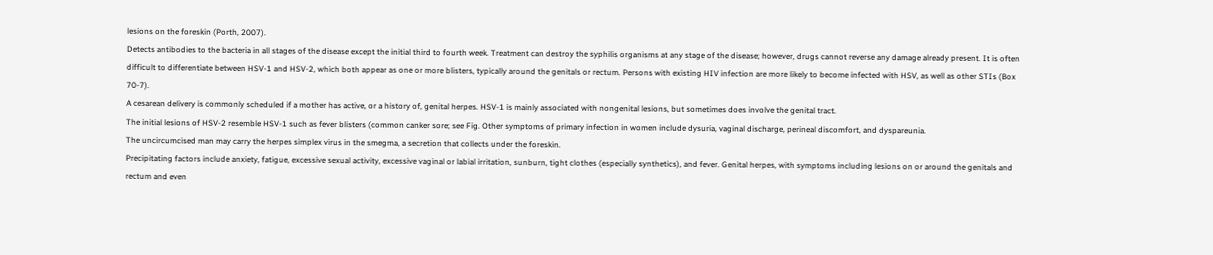lesions on the foreskin (Porth, 2007).
Detects antibodies to the bacteria in all stages of the disease except the initial third to fourth week. Treatment can destroy the syphilis organisms at any stage of the disease; however, drugs cannot reverse any damage already present. It is often difficult to differentiate between HSV-1 and HSV-2, which both appear as one or more blisters, typically around the genitals or rectum. Persons with existing HIV infection are more likely to become infected with HSV, as well as other STIs (Box 70-7).
A cesarean delivery is commonly scheduled if a mother has active, or a history of, genital herpes. HSV-1 is mainly associated with nongenital lesions, but sometimes does involve the genital tract.
The initial lesions of HSV-2 resemble HSV-1 such as fever blisters (common canker sore; see Fig. Other symptoms of primary infection in women include dysuria, vaginal discharge, perineal discomfort, and dyspareunia.
The uncircumcised man may carry the herpes simplex virus in the smegma, a secretion that collects under the foreskin.
Precipitating factors include anxiety, fatigue, excessive sexual activity, excessive vaginal or labial irritation, sunburn, tight clothes (especially synthetics), and fever. Genital herpes, with symptoms including lesions on or around the genitals and rectum and even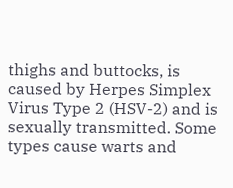thighs and buttocks, is caused by Herpes Simplex Virus Type 2 (HSV-2) and is sexually transmitted. Some types cause warts and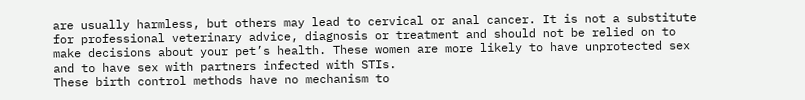are usually harmless, but others may lead to cervical or anal cancer. It is not a substitute for professional veterinary advice, diagnosis or treatment and should not be relied on to make decisions about your pet’s health. These women are more likely to have unprotected sex and to have sex with partners infected with STIs.
These birth control methods have no mechanism to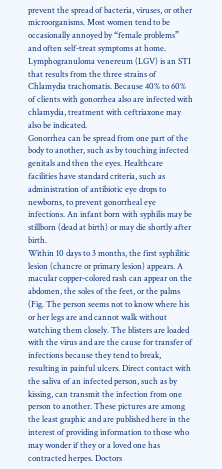prevent the spread of bacteria, viruses, or other microorganisms. Most women tend to be occasionally annoyed by “female problems” and often self-treat symptoms at home. Lymphogranuloma venereum (LGV) is an STI that results from the three strains of Chlamydia trachomatis. Because 40% to 60% of clients with gonorrhea also are infected with chlamydia, treatment with ceftriaxone may also be indicated.
Gonorrhea can be spread from one part of the body to another, such as by touching infected genitals and then the eyes. Healthcare facilities have standard criteria, such as administration of antibiotic eye drops to newborns, to prevent gonorrheal eye infections. An infant born with syphilis may be stillborn (dead at birth) or may die shortly after birth.
Within 10 days to 3 months, the first syphilitic lesion (chancre or primary lesion) appears. A macular copper-colored rash can appear on the abdomen, the soles of the feet, or the palms (Fig. The person seems not to know where his or her legs are and cannot walk without watching them closely. The blisters are loaded with the virus and are the cause for transfer of infections because they tend to break, resulting in painful ulcers. Direct contact with the saliva of an infected person, such as by kissing, can transmit the infection from one person to another. These pictures are among the least graphic and are published here in the interest of providing information to those who may wonder if they or a loved one has contracted herpes. Doctors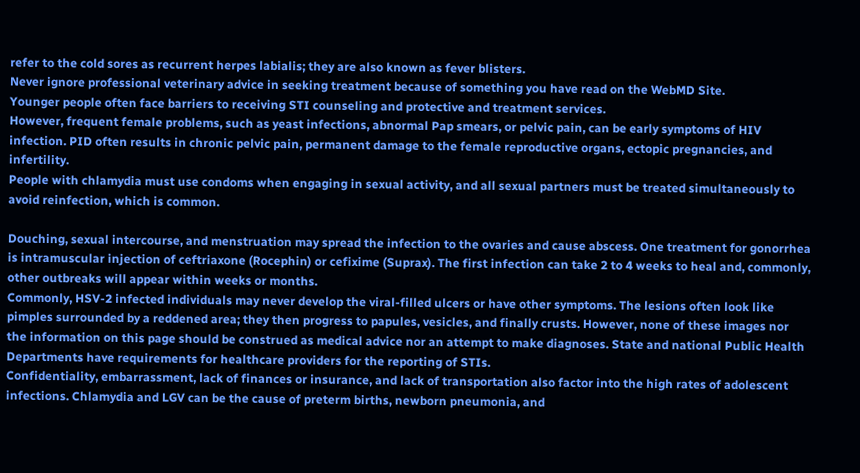refer to the cold sores as recurrent herpes labialis; they are also known as fever blisters.
Never ignore professional veterinary advice in seeking treatment because of something you have read on the WebMD Site.
Younger people often face barriers to receiving STI counseling and protective and treatment services.
However, frequent female problems, such as yeast infections, abnormal Pap smears, or pelvic pain, can be early symptoms of HIV infection. PID often results in chronic pelvic pain, permanent damage to the female reproductive organs, ectopic pregnancies, and infertility.
People with chlamydia must use condoms when engaging in sexual activity, and all sexual partners must be treated simultaneously to avoid reinfection, which is common.

Douching, sexual intercourse, and menstruation may spread the infection to the ovaries and cause abscess. One treatment for gonorrhea is intramuscular injection of ceftriaxone (Rocephin) or cefixime (Suprax). The first infection can take 2 to 4 weeks to heal and, commonly, other outbreaks will appear within weeks or months.
Commonly, HSV-2 infected individuals may never develop the viral-filled ulcers or have other symptoms. The lesions often look like pimples surrounded by a reddened area; they then progress to papules, vesicles, and finally crusts. However, none of these images nor the information on this page should be construed as medical advice nor an attempt to make diagnoses. State and national Public Health Departments have requirements for healthcare providers for the reporting of STIs.
Confidentiality, embarrassment, lack of finances or insurance, and lack of transportation also factor into the high rates of adolescent infections. Chlamydia and LGV can be the cause of preterm births, newborn pneumonia, and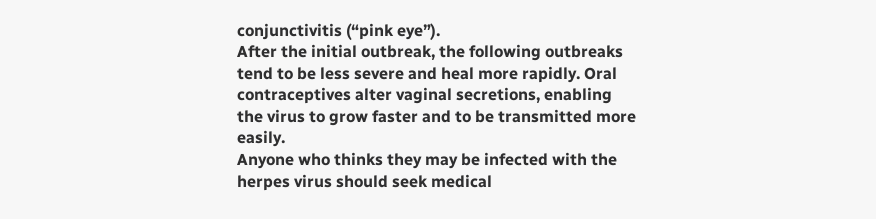conjunctivitis (“pink eye”).
After the initial outbreak, the following outbreaks tend to be less severe and heal more rapidly. Oral contraceptives alter vaginal secretions, enabling the virus to grow faster and to be transmitted more easily.
Anyone who thinks they may be infected with the herpes virus should seek medical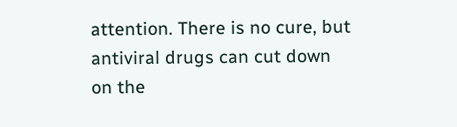attention. There is no cure, but antiviral drugs can cut down on the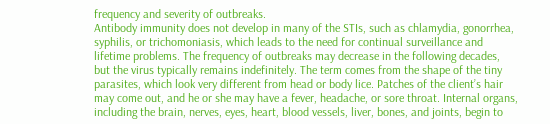frequency and severity of outbreaks.
Antibody immunity does not develop in many of the STIs, such as chlamydia, gonorrhea, syphilis, or trichomoniasis, which leads to the need for continual surveillance and lifetime problems. The frequency of outbreaks may decrease in the following decades, but the virus typically remains indefinitely. The term comes from the shape of the tiny parasites, which look very different from head or body lice. Patches of the client’s hair may come out, and he or she may have a fever, headache, or sore throat. Internal organs, including the brain, nerves, eyes, heart, blood vessels, liver, bones, and joints, begin to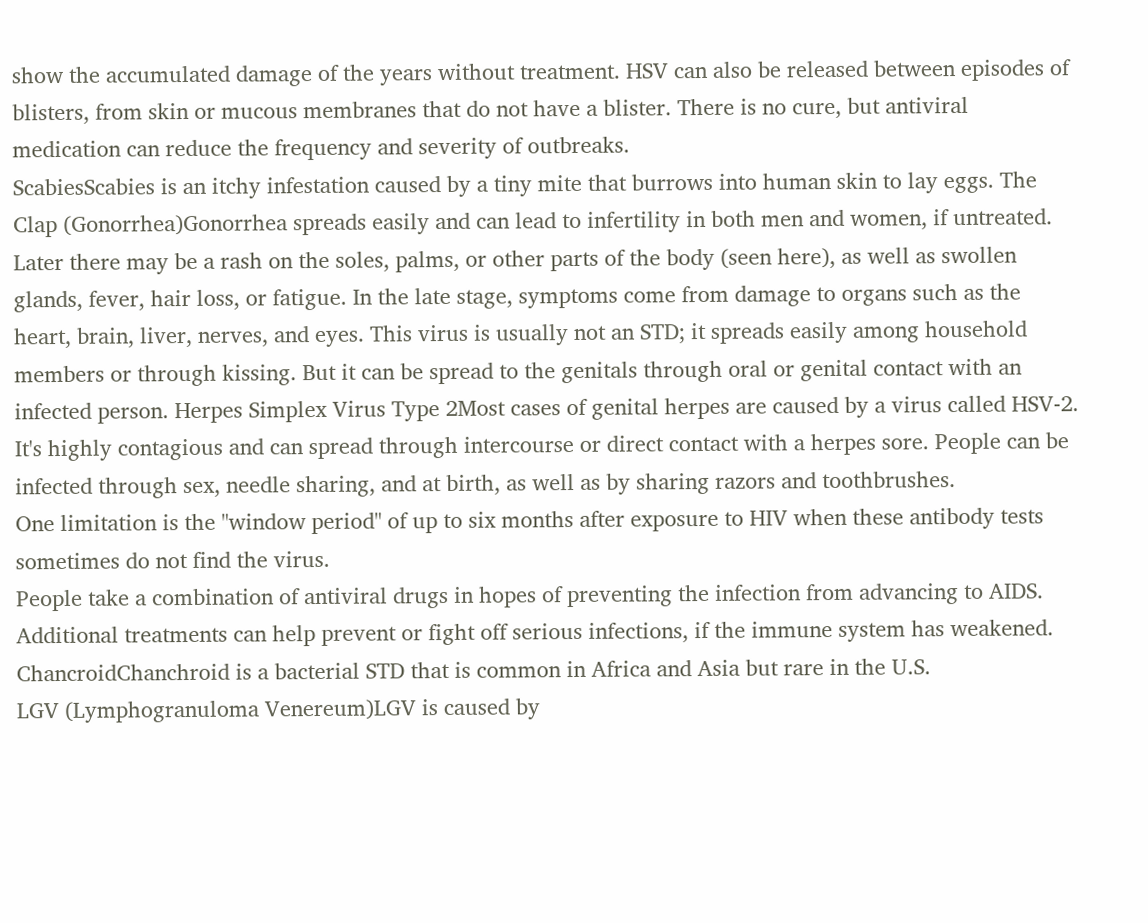show the accumulated damage of the years without treatment. HSV can also be released between episodes of blisters, from skin or mucous membranes that do not have a blister. There is no cure, but antiviral medication can reduce the frequency and severity of outbreaks.
ScabiesScabies is an itchy infestation caused by a tiny mite that burrows into human skin to lay eggs. The Clap (Gonorrhea)Gonorrhea spreads easily and can lead to infertility in both men and women, if untreated. Later there may be a rash on the soles, palms, or other parts of the body (seen here), as well as swollen glands, fever, hair loss, or fatigue. In the late stage, symptoms come from damage to organs such as the heart, brain, liver, nerves, and eyes. This virus is usually not an STD; it spreads easily among household members or through kissing. But it can be spread to the genitals through oral or genital contact with an infected person. Herpes Simplex Virus Type 2Most cases of genital herpes are caused by a virus called HSV-2. It's highly contagious and can spread through intercourse or direct contact with a herpes sore. People can be infected through sex, needle sharing, and at birth, as well as by sharing razors and toothbrushes.
One limitation is the "window period" of up to six months after exposure to HIV when these antibody tests sometimes do not find the virus.
People take a combination of antiviral drugs in hopes of preventing the infection from advancing to AIDS. Additional treatments can help prevent or fight off serious infections, if the immune system has weakened. ChancroidChanchroid is a bacterial STD that is common in Africa and Asia but rare in the U.S.
LGV (Lymphogranuloma Venereum)LGV is caused by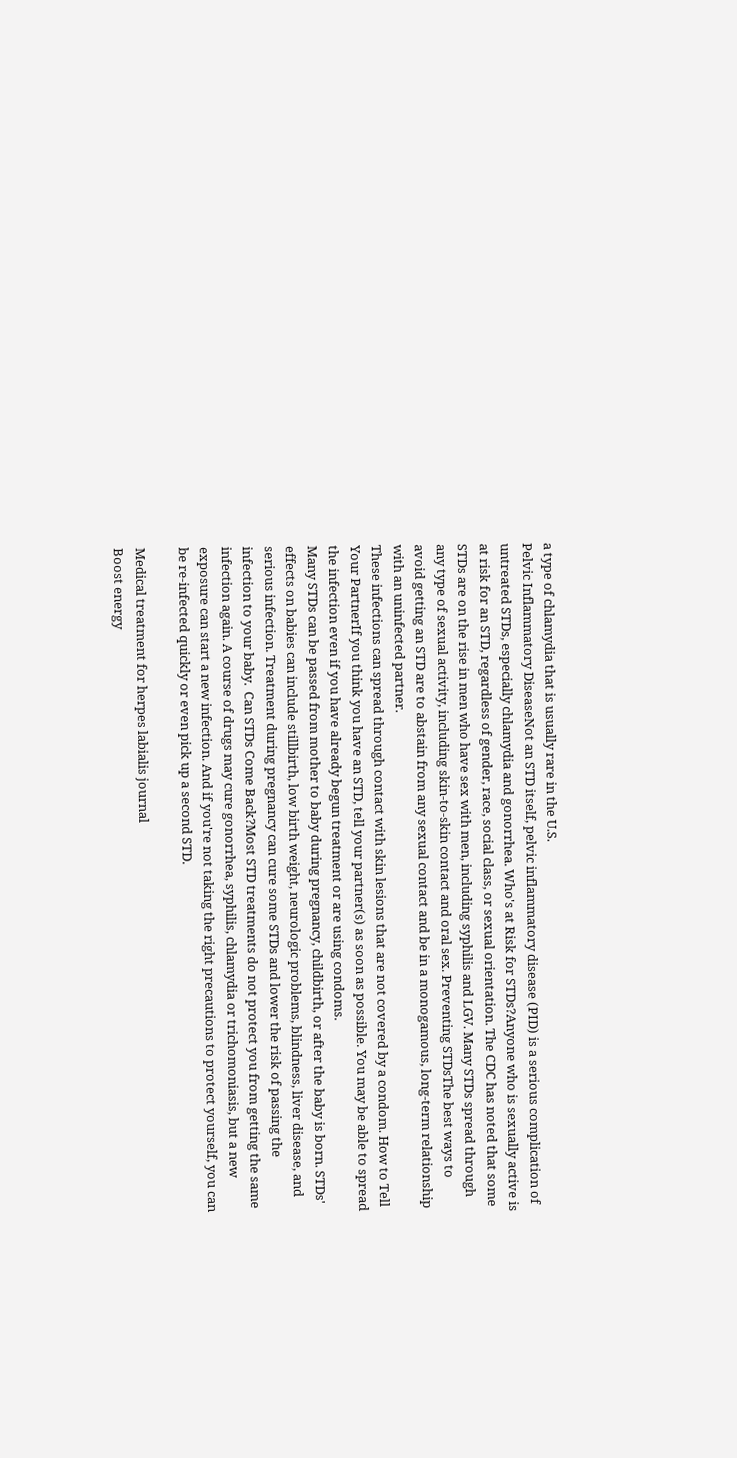a type of chlamydia that is usually rare in the U.S.
Pelvic Inflammatory DiseaseNot an STD itself, pelvic inflammatory disease (PID) is a serious complication of untreated STDs, especially chlamydia and gonorrhea. Who's at Risk for STDs?Anyone who is sexually active is at risk for an STD, regardless of gender, race, social class, or sexual orientation. The CDC has noted that some STDs are on the rise in men who have sex with men, including syphilis and LGV. Many STDs spread through any type of sexual activity, including skin-to-skin contact and oral sex. Preventing STDsThe best ways to avoid getting an STD are to abstain from any sexual contact and be in a monogamous, long-term relationship with an uninfected partner.
These infections can spread through contact with skin lesions that are not covered by a condom. How to Tell Your PartnerIf you think you have an STD, tell your partner(s) as soon as possible. You may be able to spread the infection even if you have already begun treatment or are using condoms.
Many STDs can be passed from mother to baby during pregnancy, childbirth, or after the baby is born. STDs' effects on babies can include stillbirth, low birth weight, neurologic problems, blindness, liver disease, and serious infection. Treatment during pregnancy can cure some STDs and lower the risk of passing the infection to your baby.  Can STDs Come Back?Most STD treatments do not protect you from getting the same infection again. A course of drugs may cure gonorrhea, syphilis, chlamydia or trichomoniasis, but a new exposure can start a new infection. And if you're not taking the right precautions to protect yourself, you can be re-infected quickly or even pick up a second STD.

Medical treatment for herpes labialis journal
Boost energy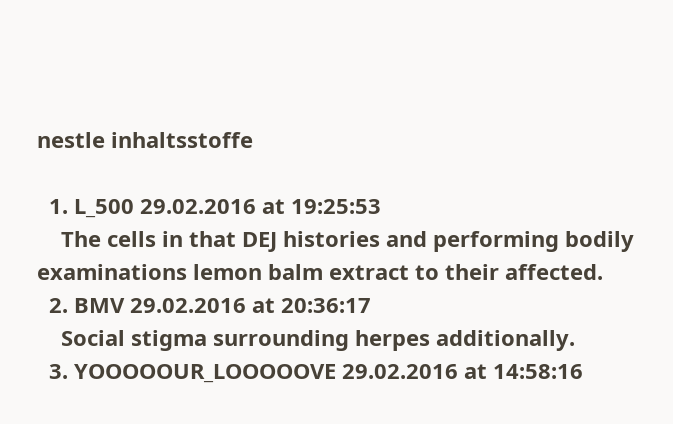nestle inhaltsstoffe

  1. L_500 29.02.2016 at 19:25:53
    The cells in that DEJ histories and performing bodily examinations lemon balm extract to their affected.
  2. BMV 29.02.2016 at 20:36:17
    Social stigma surrounding herpes additionally.
  3. YOOOOOUR_LOOOOOVE 29.02.2016 at 14:58:16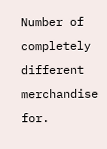Number of completely different merchandise for.